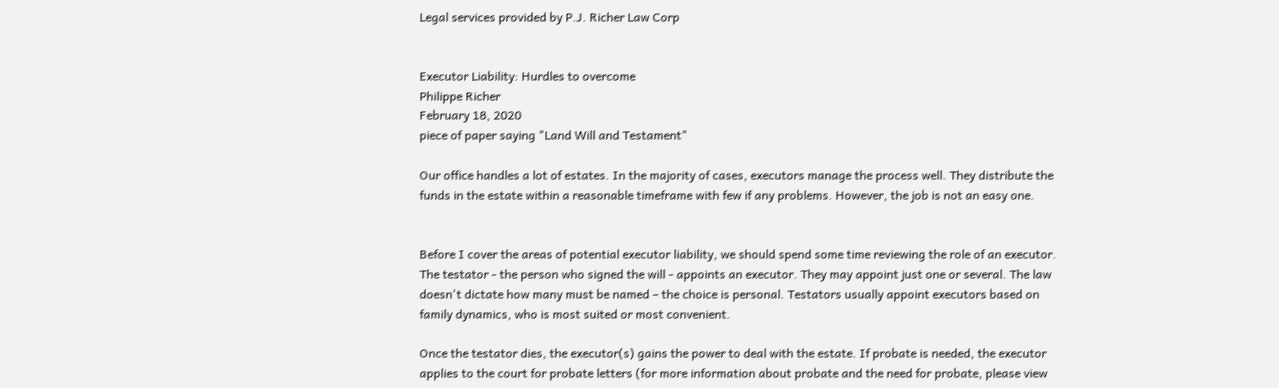Legal services provided by P.J. Richer Law Corp


Executor Liability: Hurdles to overcome
Philippe Richer
February 18, 2020
piece of paper saying "Land Will and Testament"

Our office handles a lot of estates. In the majority of cases, executors manage the process well. They distribute the funds in the estate within a reasonable timeframe with few if any problems. However, the job is not an easy one.


Before I cover the areas of potential executor liability, we should spend some time reviewing the role of an executor. The testator - the person who signed the will - appoints an executor. They may appoint just one or several. The law doesn't dictate how many must be named – the choice is personal. Testators usually appoint executors based on family dynamics, who is most suited or most convenient.

Once the testator dies, the executor(s) gains the power to deal with the estate. If probate is needed, the executor applies to the court for probate letters (for more information about probate and the need for probate, please view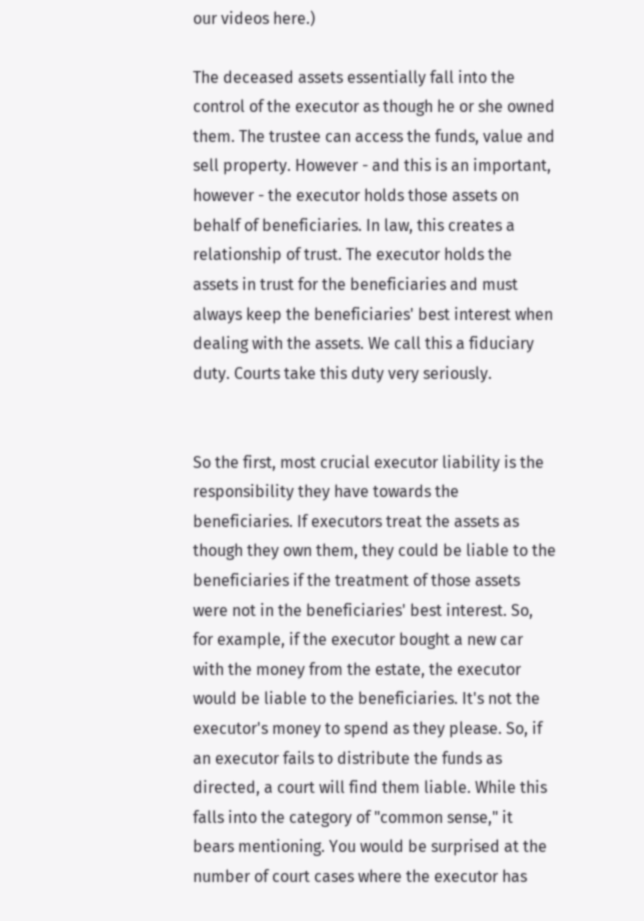our videos here.)

The deceased assets essentially fall into the control of the executor as though he or she owned them. The trustee can access the funds, value and sell property. However - and this is an important, however - the executor holds those assets on behalf of beneficiaries. In law, this creates a relationship of trust. The executor holds the assets in trust for the beneficiaries and must always keep the beneficiaries' best interest when dealing with the assets. We call this a fiduciary duty. Courts take this duty very seriously.


So the first, most crucial executor liability is the responsibility they have towards the beneficiaries. If executors treat the assets as though they own them, they could be liable to the beneficiaries if the treatment of those assets were not in the beneficiaries' best interest. So, for example, if the executor bought a new car with the money from the estate, the executor would be liable to the beneficiaries. It's not the executor's money to spend as they please. So, if an executor fails to distribute the funds as directed, a court will find them liable. While this falls into the category of "common sense," it bears mentioning. You would be surprised at the number of court cases where the executor has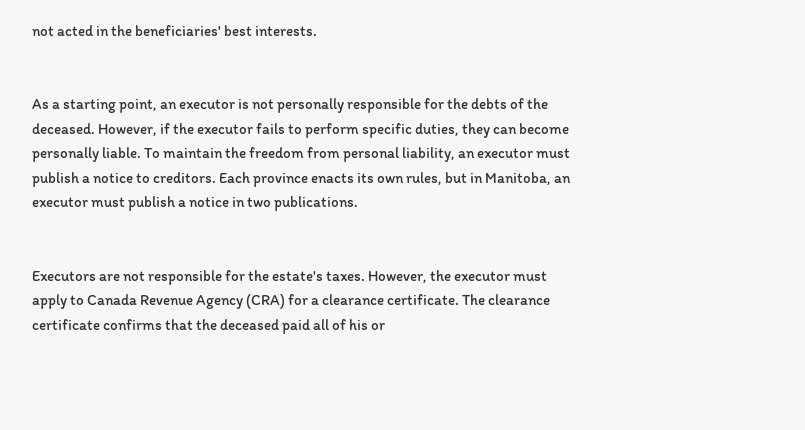not acted in the beneficiaries' best interests.


As a starting point, an executor is not personally responsible for the debts of the deceased. However, if the executor fails to perform specific duties, they can become personally liable. To maintain the freedom from personal liability, an executor must publish a notice to creditors. Each province enacts its own rules, but in Manitoba, an executor must publish a notice in two publications.


Executors are not responsible for the estate's taxes. However, the executor must apply to Canada Revenue Agency (CRA) for a clearance certificate. The clearance certificate confirms that the deceased paid all of his or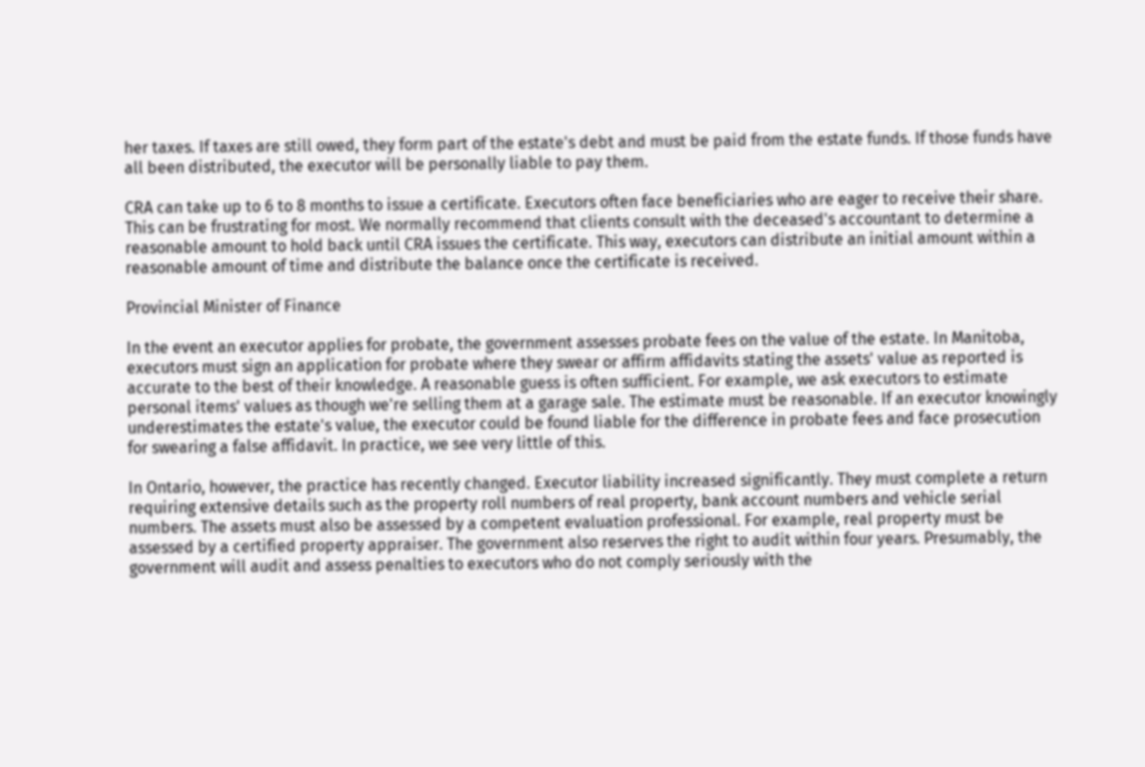her taxes. If taxes are still owed, they form part of the estate's debt and must be paid from the estate funds. If those funds have all been distributed, the executor will be personally liable to pay them.

CRA can take up to 6 to 8 months to issue a certificate. Executors often face beneficiaries who are eager to receive their share. This can be frustrating for most. We normally recommend that clients consult with the deceased's accountant to determine a reasonable amount to hold back until CRA issues the certificate. This way, executors can distribute an initial amount within a reasonable amount of time and distribute the balance once the certificate is received.

Provincial Minister of Finance

In the event an executor applies for probate, the government assesses probate fees on the value of the estate. In Manitoba, executors must sign an application for probate where they swear or affirm affidavits stating the assets' value as reported is accurate to the best of their knowledge. A reasonable guess is often sufficient. For example, we ask executors to estimate personal items' values as though we're selling them at a garage sale. The estimate must be reasonable. If an executor knowingly underestimates the estate's value, the executor could be found liable for the difference in probate fees and face prosecution for swearing a false affidavit. In practice, we see very little of this.

In Ontario, however, the practice has recently changed. Executor liability increased significantly. They must complete a return requiring extensive details such as the property roll numbers of real property, bank account numbers and vehicle serial numbers. The assets must also be assessed by a competent evaluation professional. For example, real property must be assessed by a certified property appraiser. The government also reserves the right to audit within four years. Presumably, the government will audit and assess penalties to executors who do not comply seriously with the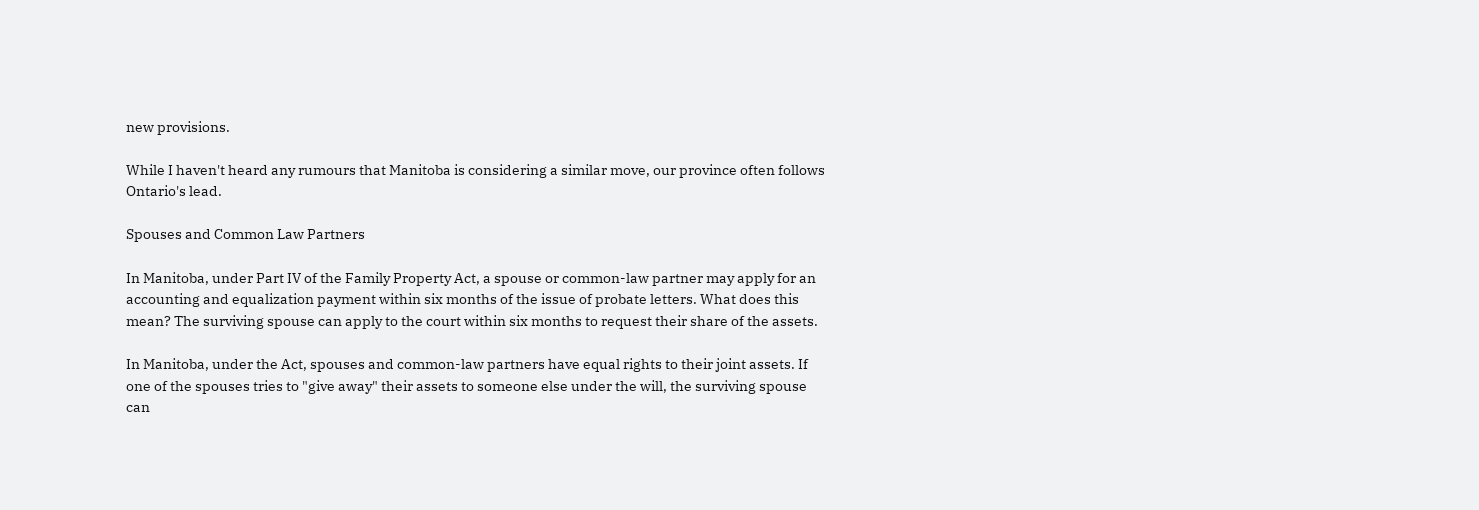new provisions.

While I haven't heard any rumours that Manitoba is considering a similar move, our province often follows Ontario's lead.

Spouses and Common Law Partners

In Manitoba, under Part IV of the Family Property Act, a spouse or common-law partner may apply for an accounting and equalization payment within six months of the issue of probate letters. What does this mean? The surviving spouse can apply to the court within six months to request their share of the assets.

In Manitoba, under the Act, spouses and common-law partners have equal rights to their joint assets. If one of the spouses tries to "give away" their assets to someone else under the will, the surviving spouse can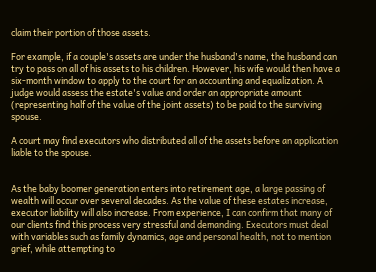claim their portion of those assets.

For example, if a couple's assets are under the husband's name, the husband can try to pass on all of his assets to his children. However, his wife would then have a six-month window to apply to the court for an accounting and equalization. A judge would assess the estate's value and order an appropriate amount (representing half of the value of the joint assets) to be paid to the surviving spouse.

A court may find executors who distributed all of the assets before an application liable to the spouse.


As the baby boomer generation enters into retirement age, a large passing of wealth will occur over several decades. As the value of these estates increase, executor liability will also increase. From experience, I can confirm that many of our clients find this process very stressful and demanding. Executors must deal with variables such as family dynamics, age and personal health, not to mention grief, while attempting to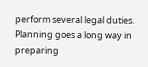perform several legal duties. Planning goes a long way in preparing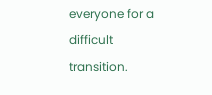everyone for a difficult transition.